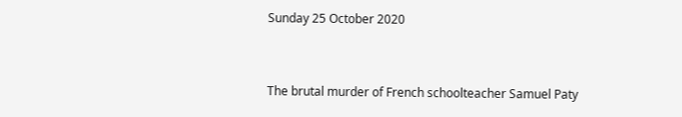Sunday 25 October 2020


The brutal murder of French schoolteacher Samuel Paty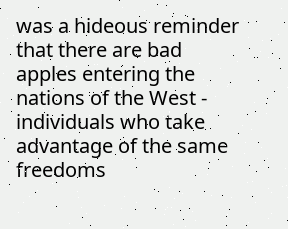was a hideous reminder that there are bad apples entering the nations of the West - individuals who take advantage of the same freedoms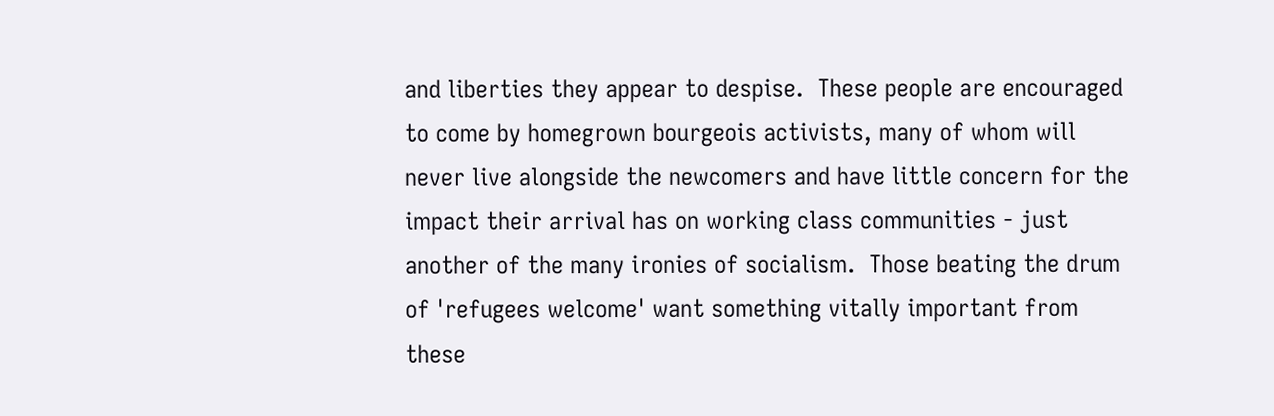and liberties they appear to despise.  These people are encouraged to come by homegrown bourgeois activists, many of whom will never live alongside the newcomers and have little concern for the impact their arrival has on working class communities - just another of the many ironies of socialism.  Those beating the drum of 'refugees welcome' want something vitally important from these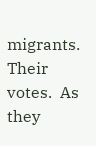migrants.  Their votes.  As they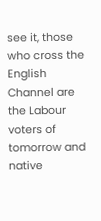see it, those who cross the English Channel are the Labour voters of tomorrow and native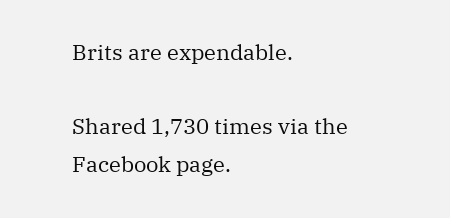Brits are expendable.

Shared 1,730 times via the Facebook page.